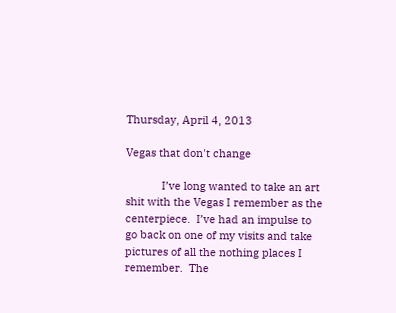Thursday, April 4, 2013

Vegas that don't change

            I’ve long wanted to take an art shit with the Vegas I remember as the centerpiece.  I’ve had an impulse to go back on one of my visits and take pictures of all the nothing places I remember.  The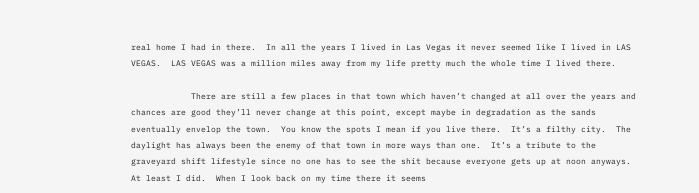real home I had in there.  In all the years I lived in Las Vegas it never seemed like I lived in LAS VEGAS.  LAS VEGAS was a million miles away from my life pretty much the whole time I lived there.

            There are still a few places in that town which haven’t changed at all over the years and chances are good they’ll never change at this point, except maybe in degradation as the sands eventually envelop the town.  You know the spots I mean if you live there.  It’s a filthy city.  The daylight has always been the enemy of that town in more ways than one.  It’s a tribute to the graveyard shift lifestyle since no one has to see the shit because everyone gets up at noon anyways.  At least I did.  When I look back on my time there it seems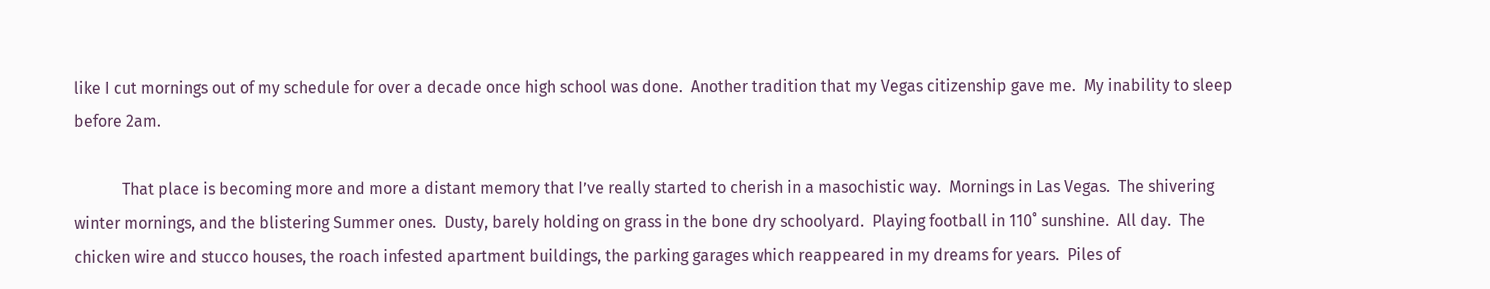like I cut mornings out of my schedule for over a decade once high school was done.  Another tradition that my Vegas citizenship gave me.  My inability to sleep before 2am.

            That place is becoming more and more a distant memory that I’ve really started to cherish in a masochistic way.  Mornings in Las Vegas.  The shivering winter mornings, and the blistering Summer ones.  Dusty, barely holding on grass in the bone dry schoolyard.  Playing football in 110˚ sunshine.  All day.  The chicken wire and stucco houses, the roach infested apartment buildings, the parking garages which reappeared in my dreams for years.  Piles of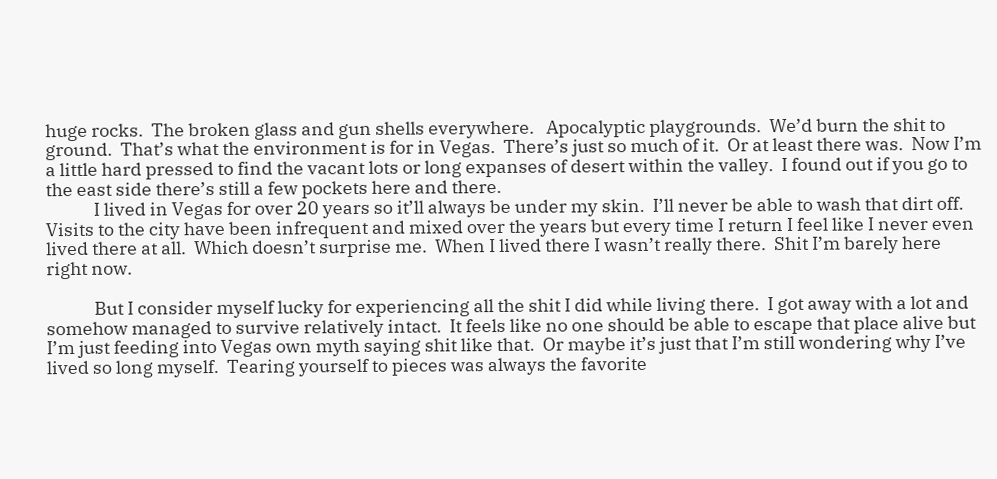huge rocks.  The broken glass and gun shells everywhere.   Apocalyptic playgrounds.  We’d burn the shit to ground.  That’s what the environment is for in Vegas.  There’s just so much of it.  Or at least there was.  Now I’m a little hard pressed to find the vacant lots or long expanses of desert within the valley.  I found out if you go to the east side there’s still a few pockets here and there.
            I lived in Vegas for over 20 years so it’ll always be under my skin.  I’ll never be able to wash that dirt off.  Visits to the city have been infrequent and mixed over the years but every time I return I feel like I never even lived there at all.  Which doesn’t surprise me.  When I lived there I wasn’t really there.  Shit I’m barely here right now.

            But I consider myself lucky for experiencing all the shit I did while living there.  I got away with a lot and somehow managed to survive relatively intact.  It feels like no one should be able to escape that place alive but I’m just feeding into Vegas own myth saying shit like that.  Or maybe it’s just that I’m still wondering why I’ve lived so long myself.  Tearing yourself to pieces was always the favorite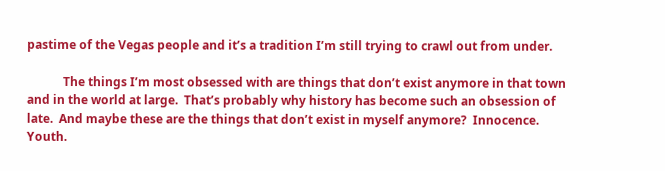pastime of the Vegas people and it’s a tradition I’m still trying to crawl out from under.

            The things I’m most obsessed with are things that don’t exist anymore in that town and in the world at large.  That’s probably why history has become such an obsession of late.  And maybe these are the things that don’t exist in myself anymore?  Innocence.  Youth.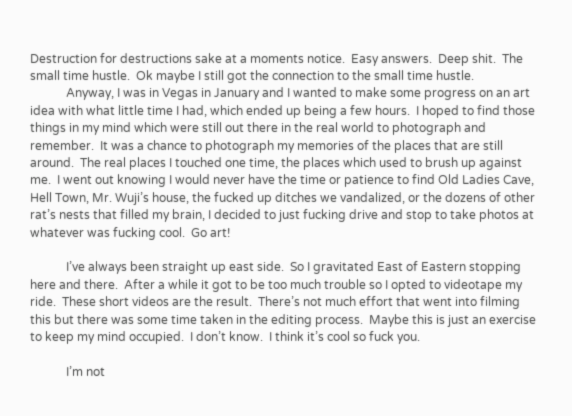Destruction for destructions sake at a moments notice.  Easy answers.  Deep shit.  The small time hustle.  Ok maybe I still got the connection to the small time hustle.
            Anyway, I was in Vegas in January and I wanted to make some progress on an art idea with what little time I had, which ended up being a few hours.  I hoped to find those things in my mind which were still out there in the real world to photograph and remember.  It was a chance to photograph my memories of the places that are still around.  The real places I touched one time, the places which used to brush up against me.  I went out knowing I would never have the time or patience to find Old Ladies Cave, Hell Town, Mr. Wuji’s house, the fucked up ditches we vandalized, or the dozens of other rat’s nests that filled my brain, I decided to just fucking drive and stop to take photos at whatever was fucking cool.  Go art!

            I’ve always been straight up east side.  So I gravitated East of Eastern stopping here and there.  After a while it got to be too much trouble so I opted to videotape my ride.  These short videos are the result.  There’s not much effort that went into filming this but there was some time taken in the editing process.  Maybe this is just an exercise to keep my mind occupied.  I don’t know.  I think it’s cool so fuck you.

            I’m not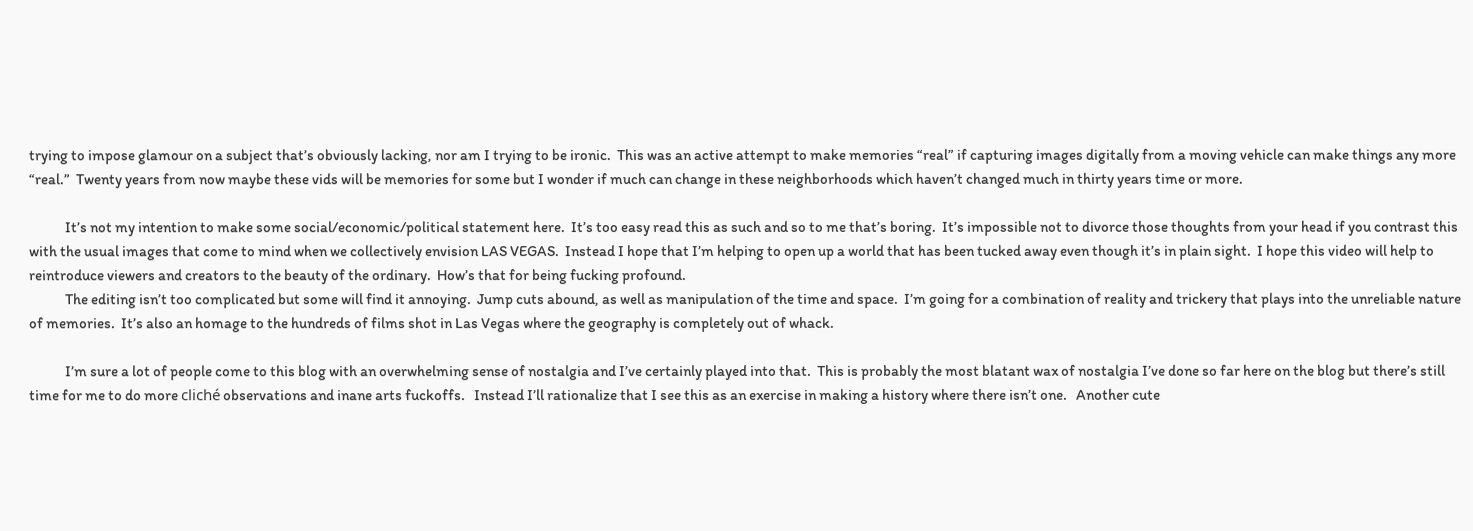trying to impose glamour on a subject that’s obviously lacking, nor am I trying to be ironic.  This was an active attempt to make memories “real” if capturing images digitally from a moving vehicle can make things any more “real.”  Twenty years from now maybe these vids will be memories for some but I wonder if much can change in these neighborhoods which haven’t changed much in thirty years time or more.

            It’s not my intention to make some social/economic/political statement here.  It’s too easy read this as such and so to me that’s boring.  It’s impossible not to divorce those thoughts from your head if you contrast this with the usual images that come to mind when we collectively envision LAS VEGAS.  Instead I hope that I’m helping to open up a world that has been tucked away even though it’s in plain sight.  I hope this video will help to reintroduce viewers and creators to the beauty of the ordinary.  How’s that for being fucking profound.
            The editing isn’t too complicated but some will find it annoying.  Jump cuts abound, as well as manipulation of the time and space.  I’m going for a combination of reality and trickery that plays into the unreliable nature of memories.  It’s also an homage to the hundreds of films shot in Las Vegas where the geography is completely out of whack.

            I’m sure a lot of people come to this blog with an overwhelming sense of nostalgia and I’ve certainly played into that.  This is probably the most blatant wax of nostalgia I’ve done so far here on the blog but there’s still time for me to do more cliché observations and inane arts fuckoffs.   Instead I’ll rationalize that I see this as an exercise in making a history where there isn’t one.   Another cute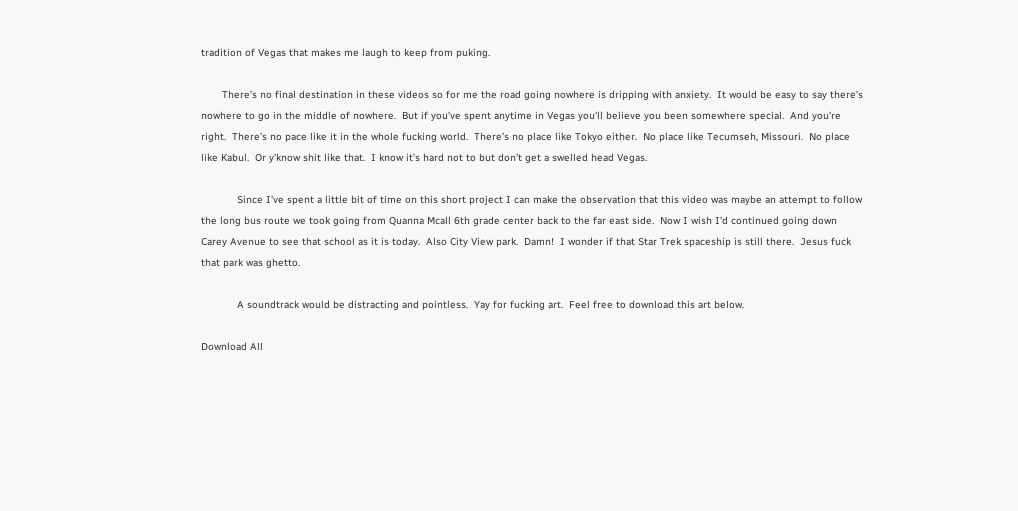tradition of Vegas that makes me laugh to keep from puking.

       There’s no final destination in these videos so for me the road going nowhere is dripping with anxiety.  It would be easy to say there’s nowhere to go in the middle of nowhere.  But if you’ve spent anytime in Vegas you’ll believe you been somewhere special.  And you’re right.  There’s no pace like it in the whole fucking world.  There’s no place like Tokyo either.  No place like Tecumseh, Missouri.  No place like Kabul.  Or y’know shit like that.  I know it’s hard not to but don’t get a swelled head Vegas.

            Since I’ve spent a little bit of time on this short project I can make the observation that this video was maybe an attempt to follow the long bus route we took going from Quanna Mcall 6th grade center back to the far east side.  Now I wish I’d continued going down Carey Avenue to see that school as it is today.  Also City View park.  Damn!  I wonder if that Star Trek spaceship is still there.  Jesus fuck that park was ghetto.

            A soundtrack would be distracting and pointless.  Yay for fucking art.  Feel free to download this art below.

Download All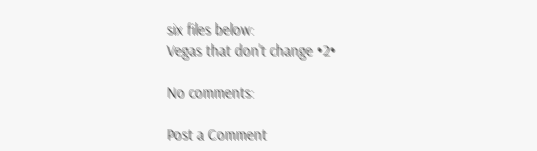six files below:
Vegas that don't change •2•

No comments:

Post a Comment